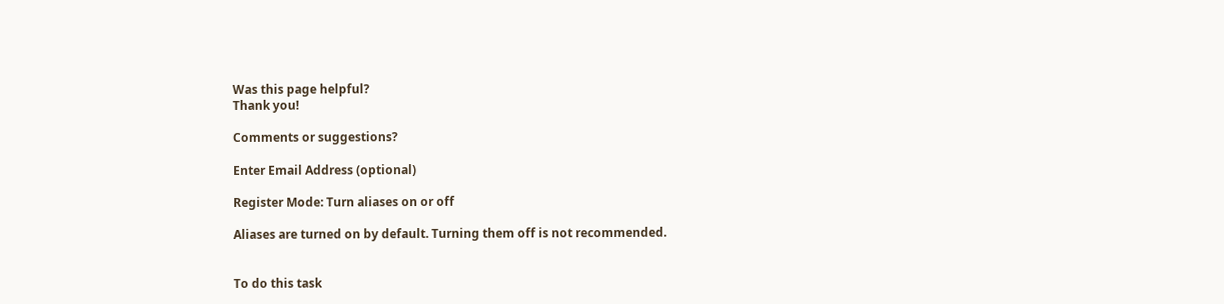Was this page helpful?
Thank you!

Comments or suggestions?

Enter Email Address (optional)

Register Mode: Turn aliases on or off

Aliases are turned on by default. Turning them off is not recommended.


To do this task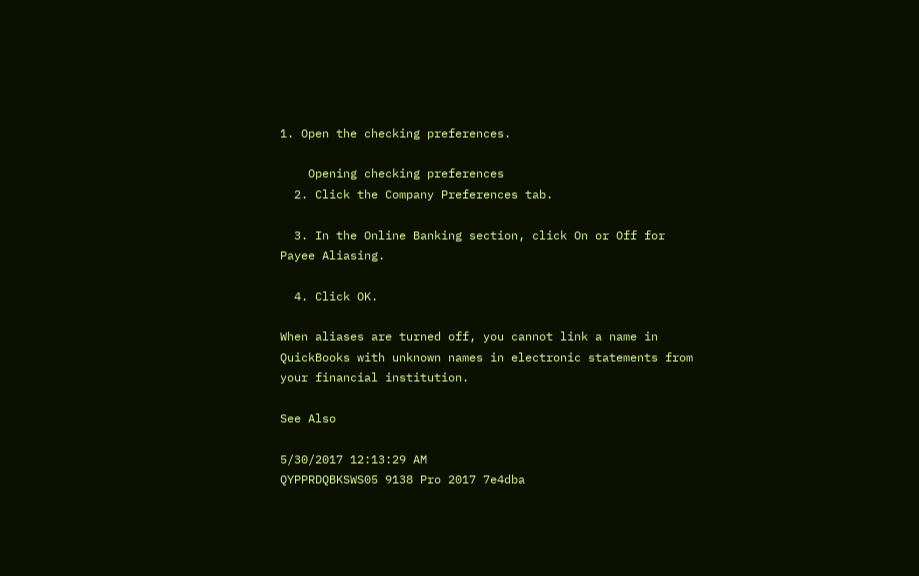1. Open the checking preferences.

    Opening checking preferences
  2. Click the Company Preferences tab.

  3. In the Online Banking section, click On or Off for Payee Aliasing.

  4. Click OK.

When aliases are turned off, you cannot link a name in QuickBooks with unknown names in electronic statements from your financial institution.

See Also

5/30/2017 12:13:29 AM
QYPPRDQBKSWS05 9138 Pro 2017 7e4dba